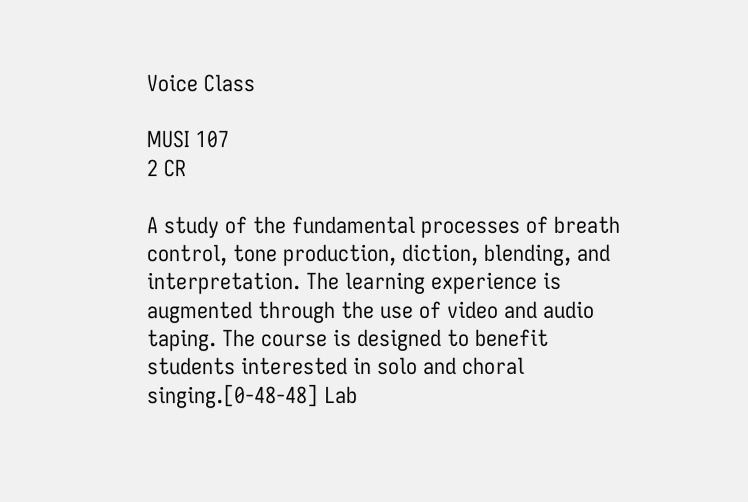Voice Class

MUSI 107
2 CR

A study of the fundamental processes of breath control, tone production, diction, blending, and interpretation. The learning experience is augmented through the use of video and audio taping. The course is designed to benefit students interested in solo and choral singing.[0-48-48] Lab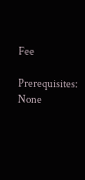Fee

Prerequisites: None